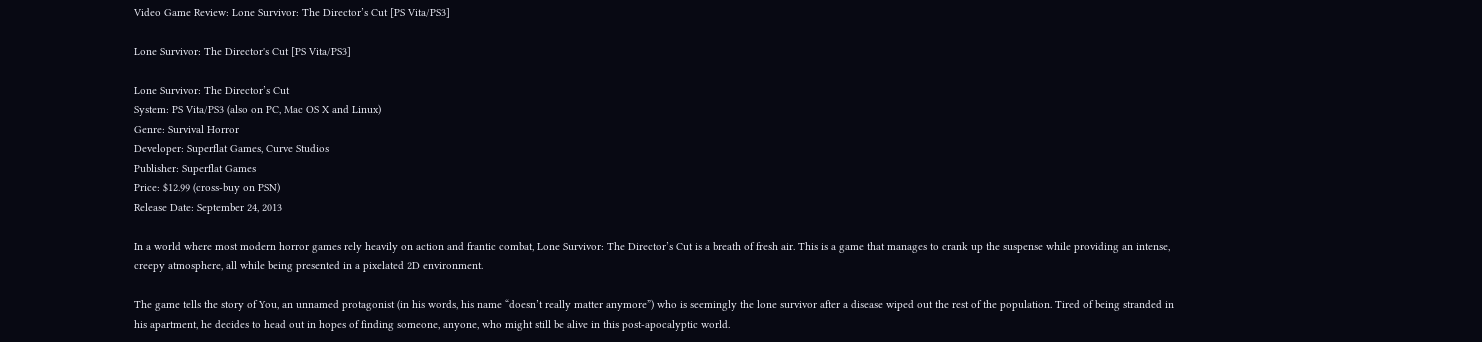Video Game Review: Lone Survivor: The Director’s Cut [PS Vita/PS3]

Lone Survivor: The Director's Cut [PS Vita/PS3]

Lone Survivor: The Director’s Cut
System: PS Vita/PS3 (also on PC, Mac OS X and Linux)
Genre: Survival Horror
Developer: Superflat Games, Curve Studios
Publisher: Superflat Games
Price: $12.99 (cross-buy on PSN)
Release Date: September 24, 2013

In a world where most modern horror games rely heavily on action and frantic combat, Lone Survivor: The Director’s Cut is a breath of fresh air. This is a game that manages to crank up the suspense while providing an intense, creepy atmosphere, all while being presented in a pixelated 2D environment.

The game tells the story of You, an unnamed protagonist (in his words, his name “doesn’t really matter anymore”) who is seemingly the lone survivor after a disease wiped out the rest of the population. Tired of being stranded in his apartment, he decides to head out in hopes of finding someone, anyone, who might still be alive in this post-apocalyptic world.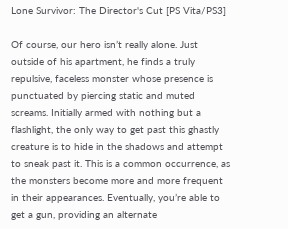Lone Survivor: The Director's Cut [PS Vita/PS3]

Of course, our hero isn’t really alone. Just outside of his apartment, he finds a truly repulsive, faceless monster whose presence is punctuated by piercing static and muted screams. Initially armed with nothing but a flashlight, the only way to get past this ghastly creature is to hide in the shadows and attempt to sneak past it. This is a common occurrence, as the monsters become more and more frequent in their appearances. Eventually, you’re able to get a gun, providing an alternate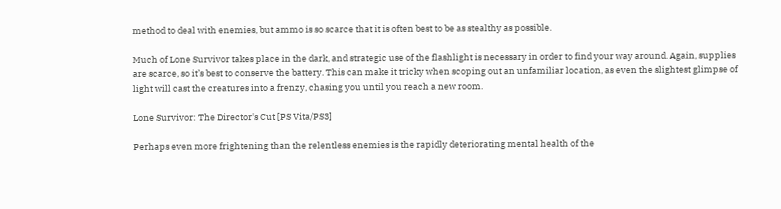method to deal with enemies, but ammo is so scarce that it is often best to be as stealthy as possible.

Much of Lone Survivor takes place in the dark, and strategic use of the flashlight is necessary in order to find your way around. Again, supplies are scarce, so it’s best to conserve the battery. This can make it tricky when scoping out an unfamiliar location, as even the slightest glimpse of light will cast the creatures into a frenzy, chasing you until you reach a new room.

Lone Survivor: The Director's Cut [PS Vita/PS3]

Perhaps even more frightening than the relentless enemies is the rapidly deteriorating mental health of the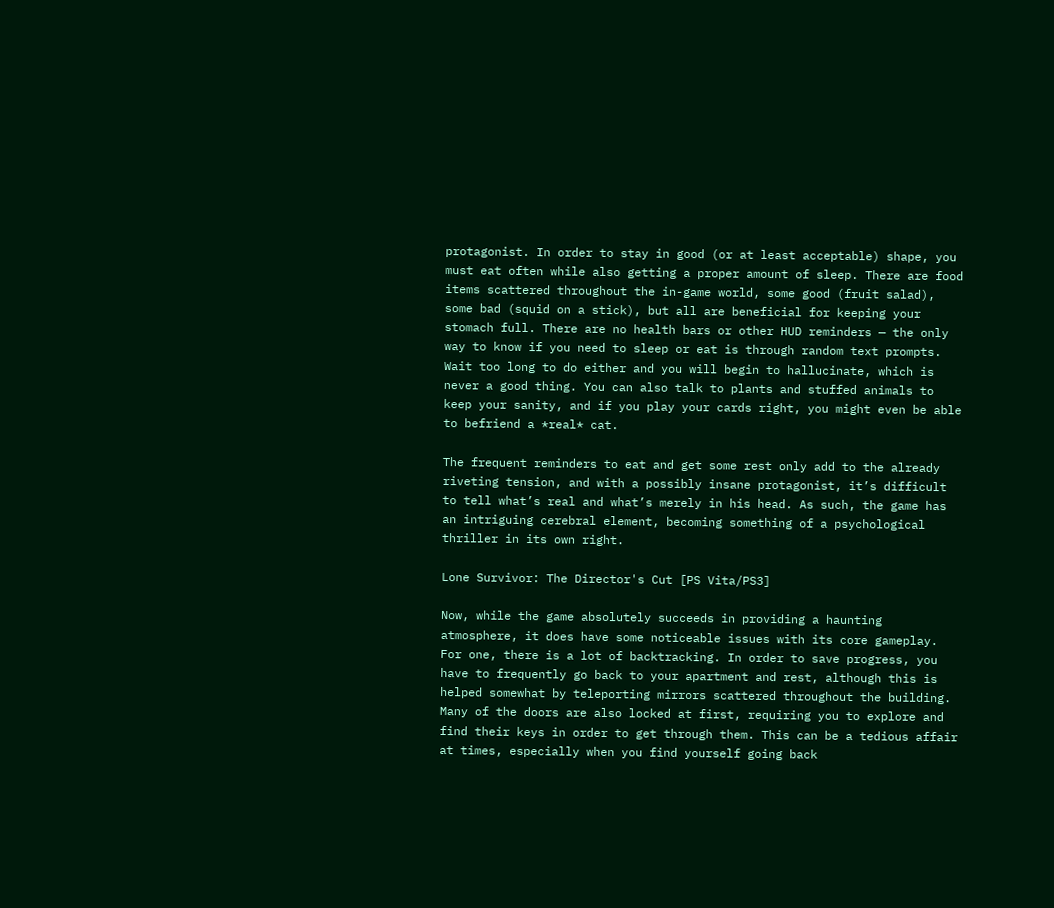protagonist. In order to stay in good (or at least acceptable) shape, you must eat often while also getting a proper amount of sleep. There are food items scattered throughout the in-game world, some good (fruit salad), some bad (squid on a stick), but all are beneficial for keeping your stomach full. There are no health bars or other HUD reminders — the only way to know if you need to sleep or eat is through random text prompts. Wait too long to do either and you will begin to hallucinate, which is never a good thing. You can also talk to plants and stuffed animals to keep your sanity, and if you play your cards right, you might even be able to befriend a *real* cat.

The frequent reminders to eat and get some rest only add to the already riveting tension, and with a possibly insane protagonist, it’s difficult to tell what’s real and what’s merely in his head. As such, the game has an intriguing cerebral element, becoming something of a psychological thriller in its own right.

Lone Survivor: The Director's Cut [PS Vita/PS3]

Now, while the game absolutely succeeds in providing a haunting atmosphere, it does have some noticeable issues with its core gameplay. For one, there is a lot of backtracking. In order to save progress, you have to frequently go back to your apartment and rest, although this is helped somewhat by teleporting mirrors scattered throughout the building. Many of the doors are also locked at first, requiring you to explore and find their keys in order to get through them. This can be a tedious affair at times, especially when you find yourself going back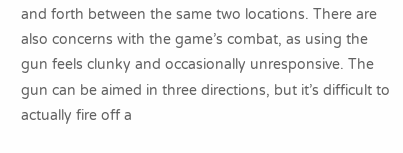and forth between the same two locations. There are also concerns with the game’s combat, as using the gun feels clunky and occasionally unresponsive. The gun can be aimed in three directions, but it’s difficult to actually fire off a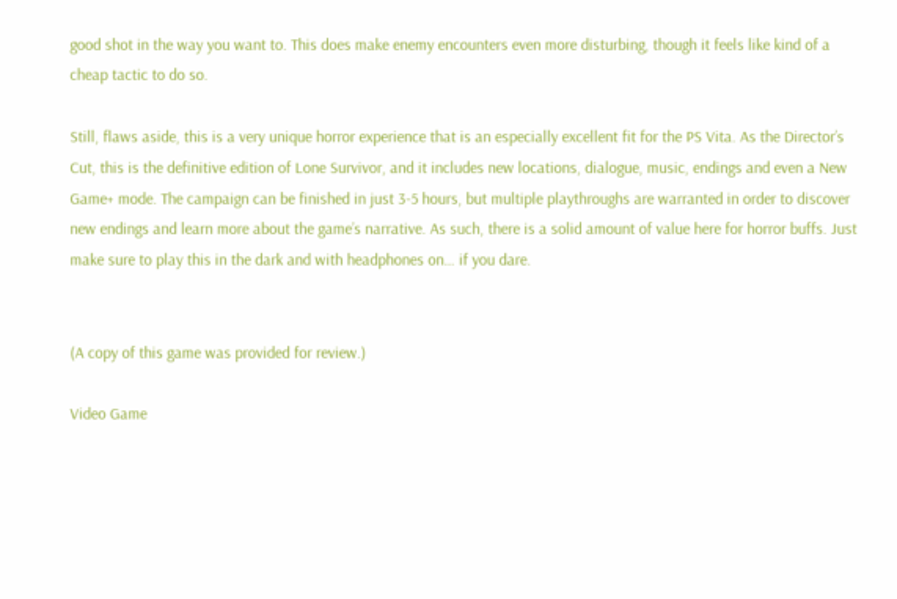good shot in the way you want to. This does make enemy encounters even more disturbing, though it feels like kind of a cheap tactic to do so.

Still, flaws aside, this is a very unique horror experience that is an especially excellent fit for the PS Vita. As the Director’s Cut, this is the definitive edition of Lone Survivor, and it includes new locations, dialogue, music, endings and even a New Game+ mode. The campaign can be finished in just 3-5 hours, but multiple playthroughs are warranted in order to discover new endings and learn more about the game’s narrative. As such, there is a solid amount of value here for horror buffs. Just make sure to play this in the dark and with headphones on… if you dare.


(A copy of this game was provided for review.)

Video Game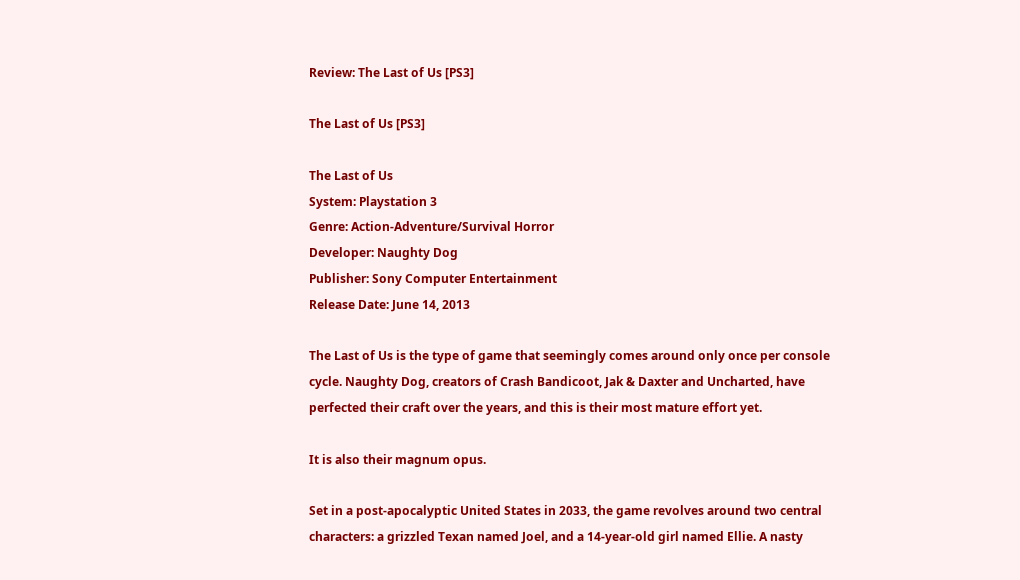Review: The Last of Us [PS3]

The Last of Us [PS3]

The Last of Us
System: Playstation 3
Genre: Action-Adventure/Survival Horror
Developer: Naughty Dog
Publisher: Sony Computer Entertainment
Release Date: June 14, 2013

The Last of Us is the type of game that seemingly comes around only once per console cycle. Naughty Dog, creators of Crash Bandicoot, Jak & Daxter and Uncharted, have perfected their craft over the years, and this is their most mature effort yet.

It is also their magnum opus.

Set in a post-apocalyptic United States in 2033, the game revolves around two central characters: a grizzled Texan named Joel, and a 14-year-old girl named Ellie. A nasty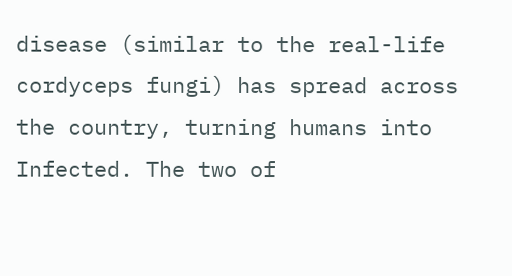disease (similar to the real-life cordyceps fungi) has spread across the country, turning humans into Infected. The two of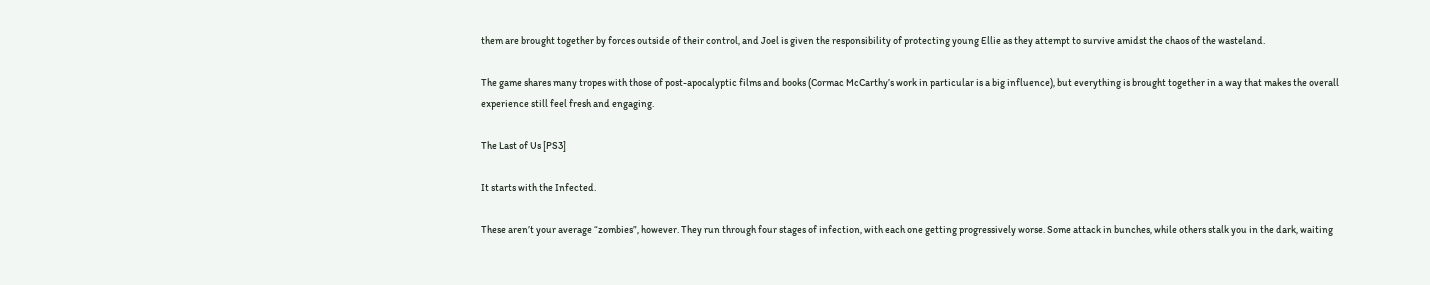them are brought together by forces outside of their control, and Joel is given the responsibility of protecting young Ellie as they attempt to survive amidst the chaos of the wasteland.

The game shares many tropes with those of post-apocalyptic films and books (Cormac McCarthy’s work in particular is a big influence), but everything is brought together in a way that makes the overall experience still feel fresh and engaging.

The Last of Us [PS3]

It starts with the Infected.

These aren’t your average “zombies”, however. They run through four stages of infection, with each one getting progressively worse. Some attack in bunches, while others stalk you in the dark, waiting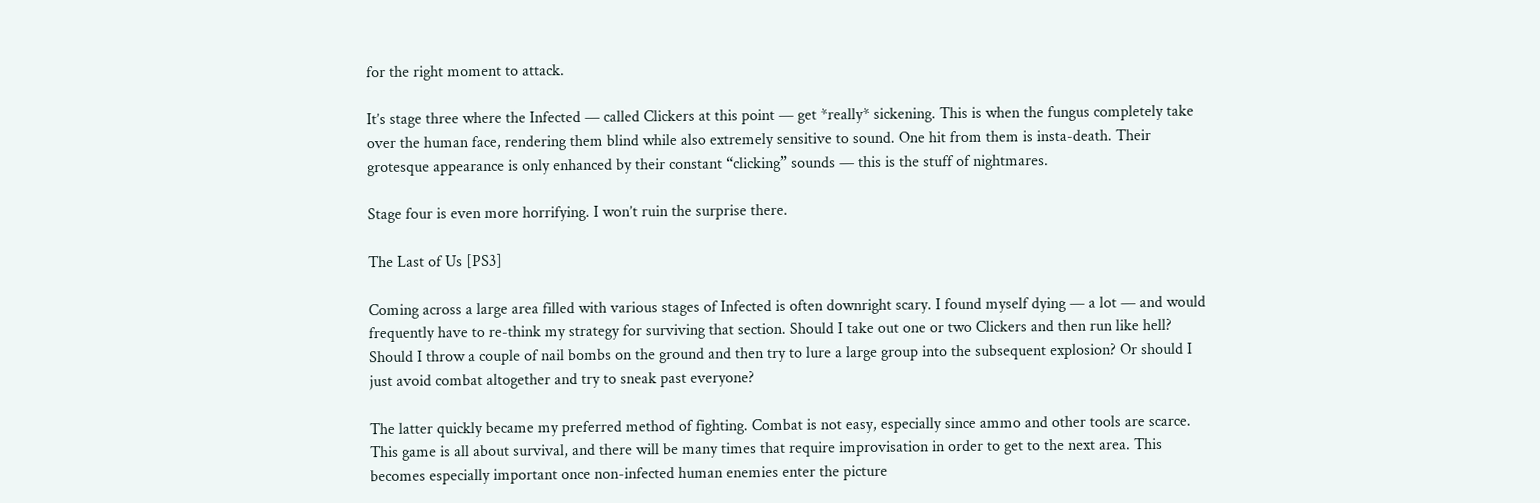for the right moment to attack.

It’s stage three where the Infected — called Clickers at this point — get *really* sickening. This is when the fungus completely take over the human face, rendering them blind while also extremely sensitive to sound. One hit from them is insta-death. Their grotesque appearance is only enhanced by their constant “clicking” sounds — this is the stuff of nightmares.

Stage four is even more horrifying. I won’t ruin the surprise there.

The Last of Us [PS3]

Coming across a large area filled with various stages of Infected is often downright scary. I found myself dying — a lot — and would frequently have to re-think my strategy for surviving that section. Should I take out one or two Clickers and then run like hell? Should I throw a couple of nail bombs on the ground and then try to lure a large group into the subsequent explosion? Or should I just avoid combat altogether and try to sneak past everyone?

The latter quickly became my preferred method of fighting. Combat is not easy, especially since ammo and other tools are scarce. This game is all about survival, and there will be many times that require improvisation in order to get to the next area. This becomes especially important once non-infected human enemies enter the picture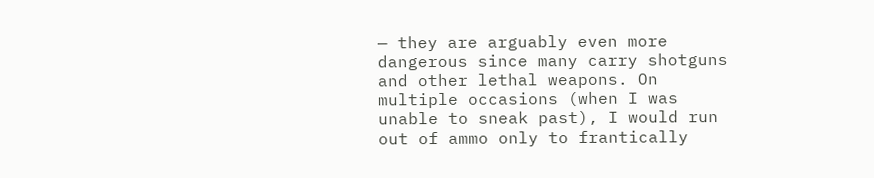— they are arguably even more dangerous since many carry shotguns and other lethal weapons. On multiple occasions (when I was unable to sneak past), I would run out of ammo only to frantically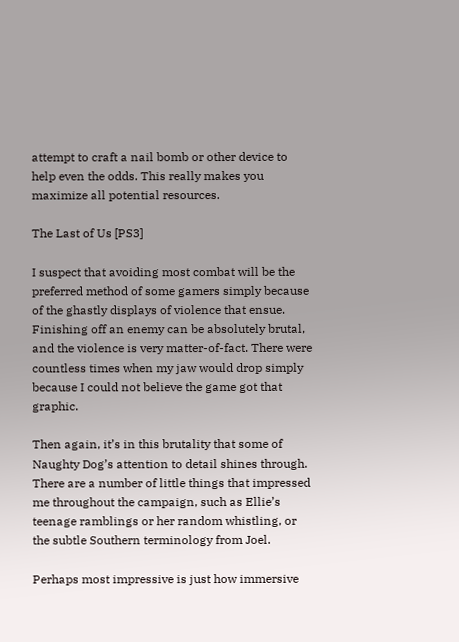attempt to craft a nail bomb or other device to help even the odds. This really makes you maximize all potential resources.

The Last of Us [PS3]

I suspect that avoiding most combat will be the preferred method of some gamers simply because of the ghastly displays of violence that ensue. Finishing off an enemy can be absolutely brutal, and the violence is very matter-of-fact. There were countless times when my jaw would drop simply because I could not believe the game got that graphic.

Then again, it’s in this brutality that some of Naughty Dog’s attention to detail shines through. There are a number of little things that impressed me throughout the campaign, such as Ellie’s teenage ramblings or her random whistling, or the subtle Southern terminology from Joel.

Perhaps most impressive is just how immersive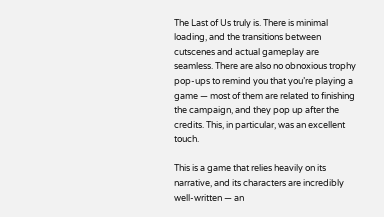The Last of Us truly is. There is minimal loading, and the transitions between cutscenes and actual gameplay are seamless. There are also no obnoxious trophy pop-ups to remind you that you’re playing a game — most of them are related to finishing the campaign, and they pop up after the credits. This, in particular, was an excellent touch.

This is a game that relies heavily on its narrative, and its characters are incredibly well-written — an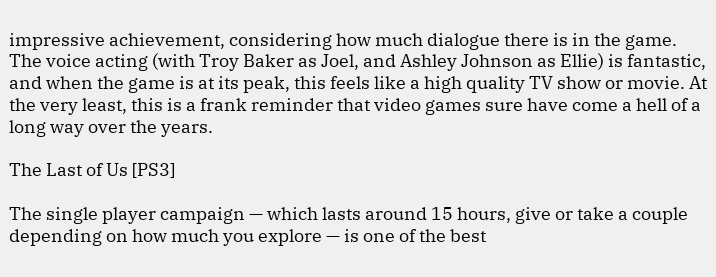impressive achievement, considering how much dialogue there is in the game. The voice acting (with Troy Baker as Joel, and Ashley Johnson as Ellie) is fantastic, and when the game is at its peak, this feels like a high quality TV show or movie. At the very least, this is a frank reminder that video games sure have come a hell of a long way over the years.

The Last of Us [PS3]

The single player campaign — which lasts around 15 hours, give or take a couple depending on how much you explore — is one of the best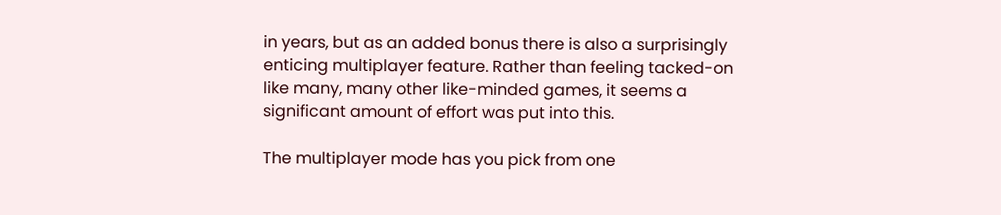in years, but as an added bonus there is also a surprisingly enticing multiplayer feature. Rather than feeling tacked-on like many, many other like-minded games, it seems a significant amount of effort was put into this.

The multiplayer mode has you pick from one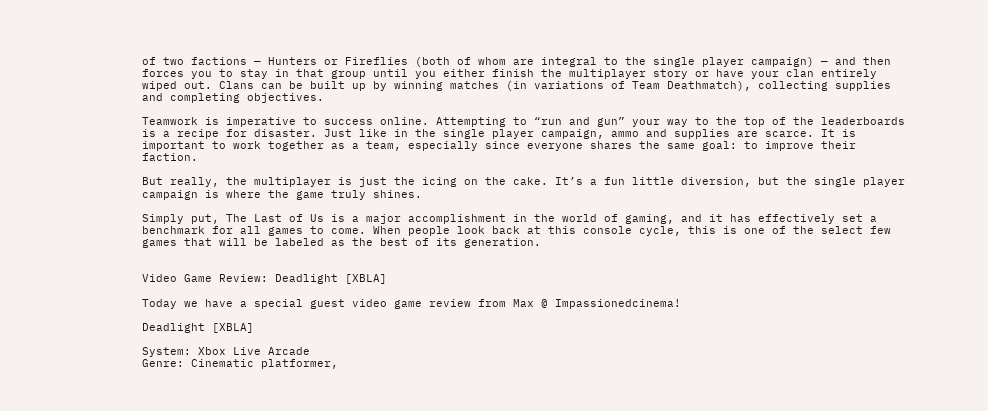of two factions — Hunters or Fireflies (both of whom are integral to the single player campaign) — and then forces you to stay in that group until you either finish the multiplayer story or have your clan entirely wiped out. Clans can be built up by winning matches (in variations of Team Deathmatch), collecting supplies and completing objectives.

Teamwork is imperative to success online. Attempting to “run and gun” your way to the top of the leaderboards is a recipe for disaster. Just like in the single player campaign, ammo and supplies are scarce. It is important to work together as a team, especially since everyone shares the same goal: to improve their faction.

But really, the multiplayer is just the icing on the cake. It’s a fun little diversion, but the single player campaign is where the game truly shines.

Simply put, The Last of Us is a major accomplishment in the world of gaming, and it has effectively set a benchmark for all games to come. When people look back at this console cycle, this is one of the select few games that will be labeled as the best of its generation.


Video Game Review: Deadlight [XBLA]

Today we have a special guest video game review from Max @ Impassionedcinema!

Deadlight [XBLA]

System: Xbox Live Arcade
Genre: Cinematic platformer,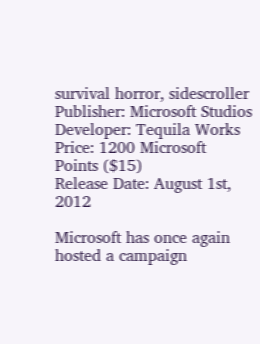survival horror, sidescroller
Publisher: Microsoft Studios
Developer: Tequila Works
Price: 1200 Microsoft Points ($15)
Release Date: August 1st, 2012

Microsoft has once again hosted a campaign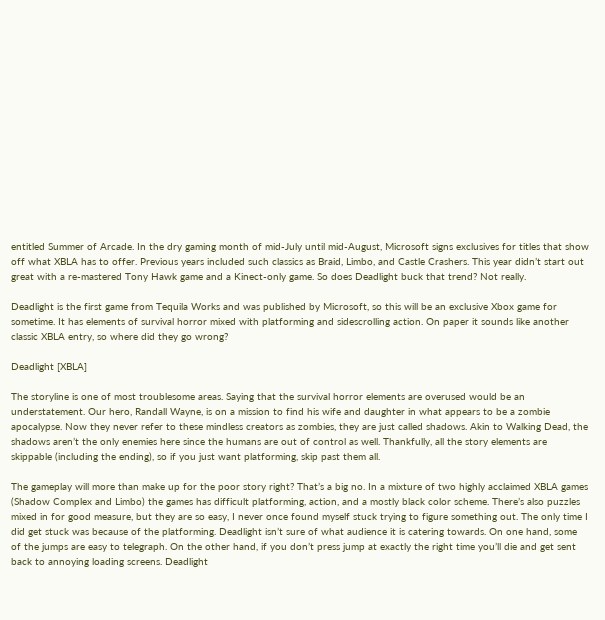entitled Summer of Arcade. In the dry gaming month of mid-July until mid-August, Microsoft signs exclusives for titles that show off what XBLA has to offer. Previous years included such classics as Braid, Limbo, and Castle Crashers. This year didn’t start out great with a re-mastered Tony Hawk game and a Kinect-only game. So does Deadlight buck that trend? Not really.

Deadlight is the first game from Tequila Works and was published by Microsoft, so this will be an exclusive Xbox game for sometime. It has elements of survival horror mixed with platforming and sidescrolling action. On paper it sounds like another classic XBLA entry, so where did they go wrong?

Deadlight [XBLA]

The storyline is one of most troublesome areas. Saying that the survival horror elements are overused would be an understatement. Our hero, Randall Wayne, is on a mission to find his wife and daughter in what appears to be a zombie apocalypse. Now they never refer to these mindless creators as zombies, they are just called shadows. Akin to Walking Dead, the shadows aren’t the only enemies here since the humans are out of control as well. Thankfully, all the story elements are skippable (including the ending), so if you just want platforming, skip past them all.

The gameplay will more than make up for the poor story right? That’s a big no. In a mixture of two highly acclaimed XBLA games (Shadow Complex and Limbo) the games has difficult platforming, action, and a mostly black color scheme. There’s also puzzles mixed in for good measure, but they are so easy, I never once found myself stuck trying to figure something out. The only time I did get stuck was because of the platforming. Deadlight isn’t sure of what audience it is catering towards. On one hand, some of the jumps are easy to telegraph. On the other hand, if you don’t press jump at exactly the right time you’ll die and get sent back to annoying loading screens. Deadlight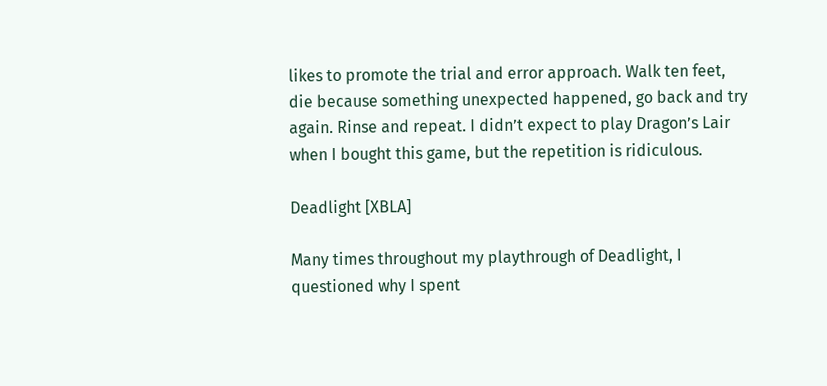likes to promote the trial and error approach. Walk ten feet, die because something unexpected happened, go back and try again. Rinse and repeat. I didn’t expect to play Dragon’s Lair when I bought this game, but the repetition is ridiculous.

Deadlight [XBLA]

Many times throughout my playthrough of Deadlight, I questioned why I spent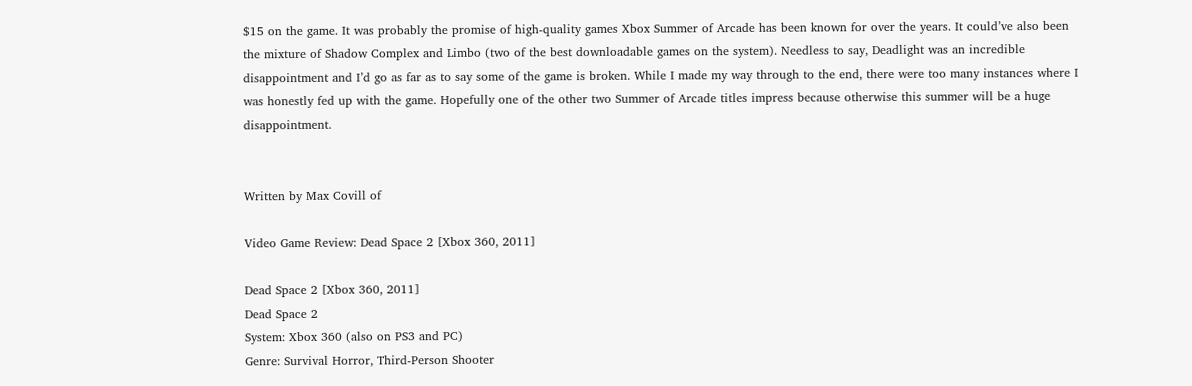$15 on the game. It was probably the promise of high-quality games Xbox Summer of Arcade has been known for over the years. It could’ve also been the mixture of Shadow Complex and Limbo (two of the best downloadable games on the system). Needless to say, Deadlight was an incredible disappointment and I’d go as far as to say some of the game is broken. While I made my way through to the end, there were too many instances where I was honestly fed up with the game. Hopefully one of the other two Summer of Arcade titles impress because otherwise this summer will be a huge disappointment.


Written by Max Covill of

Video Game Review: Dead Space 2 [Xbox 360, 2011]

Dead Space 2 [Xbox 360, 2011]
Dead Space 2
System: Xbox 360 (also on PS3 and PC)
Genre: Survival Horror, Third-Person Shooter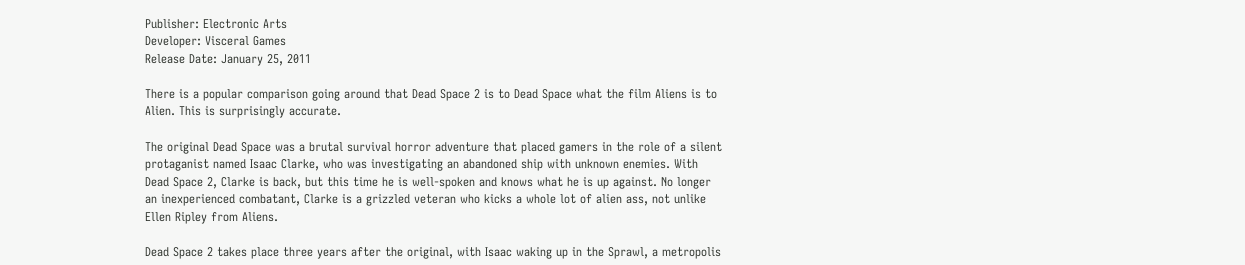Publisher: Electronic Arts
Developer: Visceral Games
Release Date: January 25, 2011

There is a popular comparison going around that Dead Space 2 is to Dead Space what the film Aliens is to Alien. This is surprisingly accurate.

The original Dead Space was a brutal survival horror adventure that placed gamers in the role of a silent protaganist named Isaac Clarke, who was investigating an abandoned ship with unknown enemies. With Dead Space 2, Clarke is back, but this time he is well-spoken and knows what he is up against. No longer an inexperienced combatant, Clarke is a grizzled veteran who kicks a whole lot of alien ass, not unlike Ellen Ripley from Aliens.

Dead Space 2 takes place three years after the original, with Isaac waking up in the Sprawl, a metropolis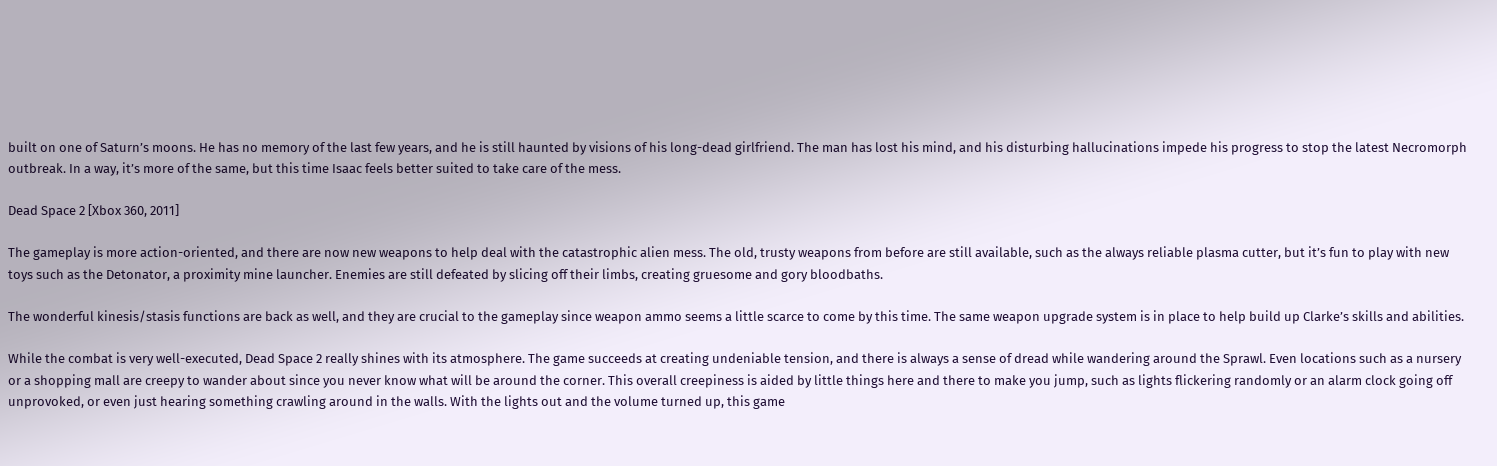built on one of Saturn’s moons. He has no memory of the last few years, and he is still haunted by visions of his long-dead girlfriend. The man has lost his mind, and his disturbing hallucinations impede his progress to stop the latest Necromorph outbreak. In a way, it’s more of the same, but this time Isaac feels better suited to take care of the mess.

Dead Space 2 [Xbox 360, 2011]

The gameplay is more action-oriented, and there are now new weapons to help deal with the catastrophic alien mess. The old, trusty weapons from before are still available, such as the always reliable plasma cutter, but it’s fun to play with new toys such as the Detonator, a proximity mine launcher. Enemies are still defeated by slicing off their limbs, creating gruesome and gory bloodbaths.

The wonderful kinesis/stasis functions are back as well, and they are crucial to the gameplay since weapon ammo seems a little scarce to come by this time. The same weapon upgrade system is in place to help build up Clarke’s skills and abilities.

While the combat is very well-executed, Dead Space 2 really shines with its atmosphere. The game succeeds at creating undeniable tension, and there is always a sense of dread while wandering around the Sprawl. Even locations such as a nursery or a shopping mall are creepy to wander about since you never know what will be around the corner. This overall creepiness is aided by little things here and there to make you jump, such as lights flickering randomly or an alarm clock going off unprovoked, or even just hearing something crawling around in the walls. With the lights out and the volume turned up, this game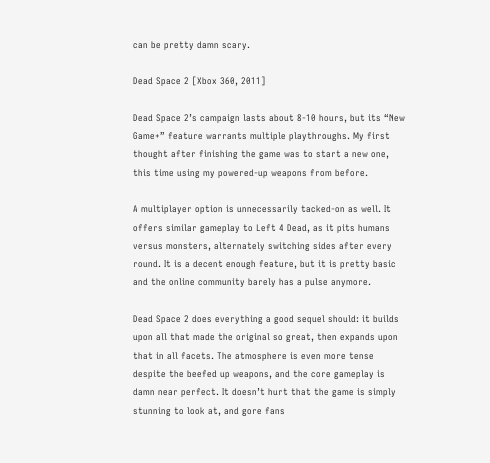can be pretty damn scary.

Dead Space 2 [Xbox 360, 2011]

Dead Space 2’s campaign lasts about 8-10 hours, but its “New Game+” feature warrants multiple playthroughs. My first thought after finishing the game was to start a new one, this time using my powered-up weapons from before.

A multiplayer option is unnecessarily tacked-on as well. It offers similar gameplay to Left 4 Dead, as it pits humans versus monsters, alternately switching sides after every round. It is a decent enough feature, but it is pretty basic and the online community barely has a pulse anymore.

Dead Space 2 does everything a good sequel should: it builds upon all that made the original so great, then expands upon that in all facets. The atmosphere is even more tense despite the beefed up weapons, and the core gameplay is damn near perfect. It doesn’t hurt that the game is simply stunning to look at, and gore fans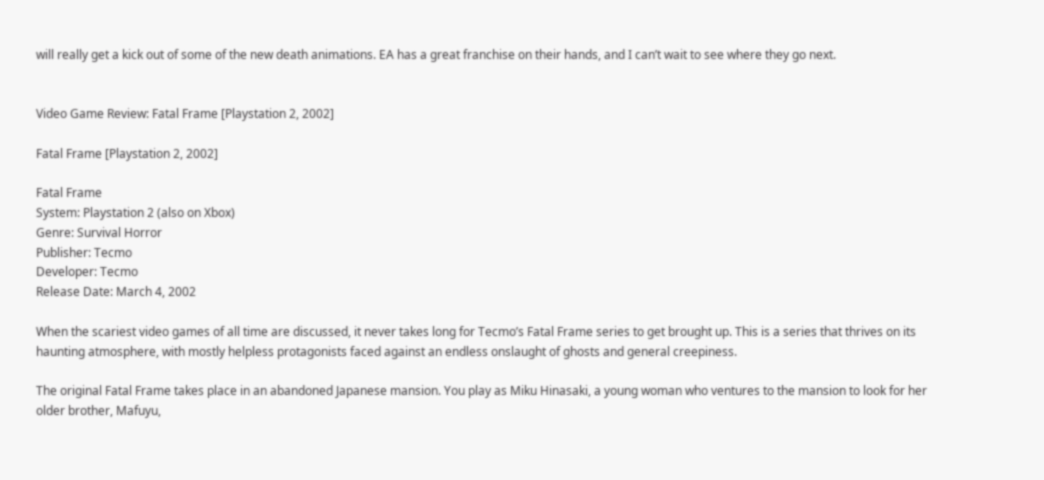will really get a kick out of some of the new death animations. EA has a great franchise on their hands, and I can’t wait to see where they go next.


Video Game Review: Fatal Frame [Playstation 2, 2002]

Fatal Frame [Playstation 2, 2002]

Fatal Frame
System: Playstation 2 (also on Xbox)
Genre: Survival Horror
Publisher: Tecmo
Developer: Tecmo
Release Date: March 4, 2002

When the scariest video games of all time are discussed, it never takes long for Tecmo’s Fatal Frame series to get brought up. This is a series that thrives on its haunting atmosphere, with mostly helpless protagonists faced against an endless onslaught of ghosts and general creepiness.

The original Fatal Frame takes place in an abandoned Japanese mansion. You play as Miku Hinasaki, a young woman who ventures to the mansion to look for her older brother, Mafuyu,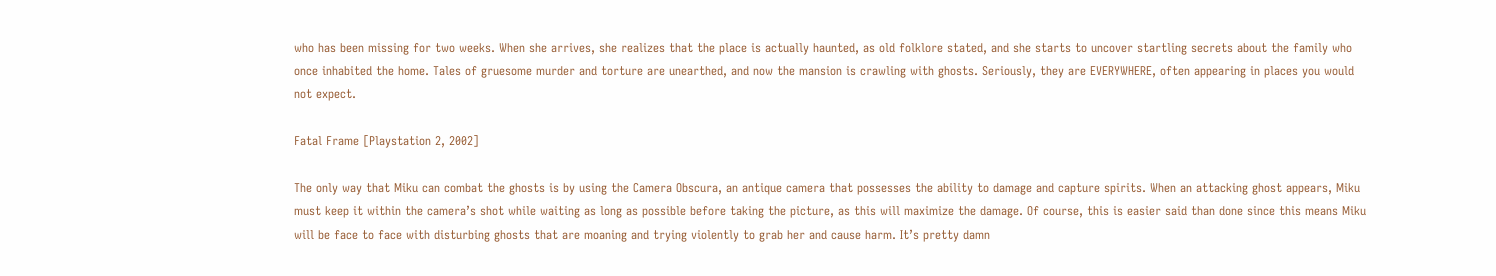who has been missing for two weeks. When she arrives, she realizes that the place is actually haunted, as old folklore stated, and she starts to uncover startling secrets about the family who once inhabited the home. Tales of gruesome murder and torture are unearthed, and now the mansion is crawling with ghosts. Seriously, they are EVERYWHERE, often appearing in places you would not expect.

Fatal Frame [Playstation 2, 2002]

The only way that Miku can combat the ghosts is by using the Camera Obscura, an antique camera that possesses the ability to damage and capture spirits. When an attacking ghost appears, Miku must keep it within the camera’s shot while waiting as long as possible before taking the picture, as this will maximize the damage. Of course, this is easier said than done since this means Miku will be face to face with disturbing ghosts that are moaning and trying violently to grab her and cause harm. It’s pretty damn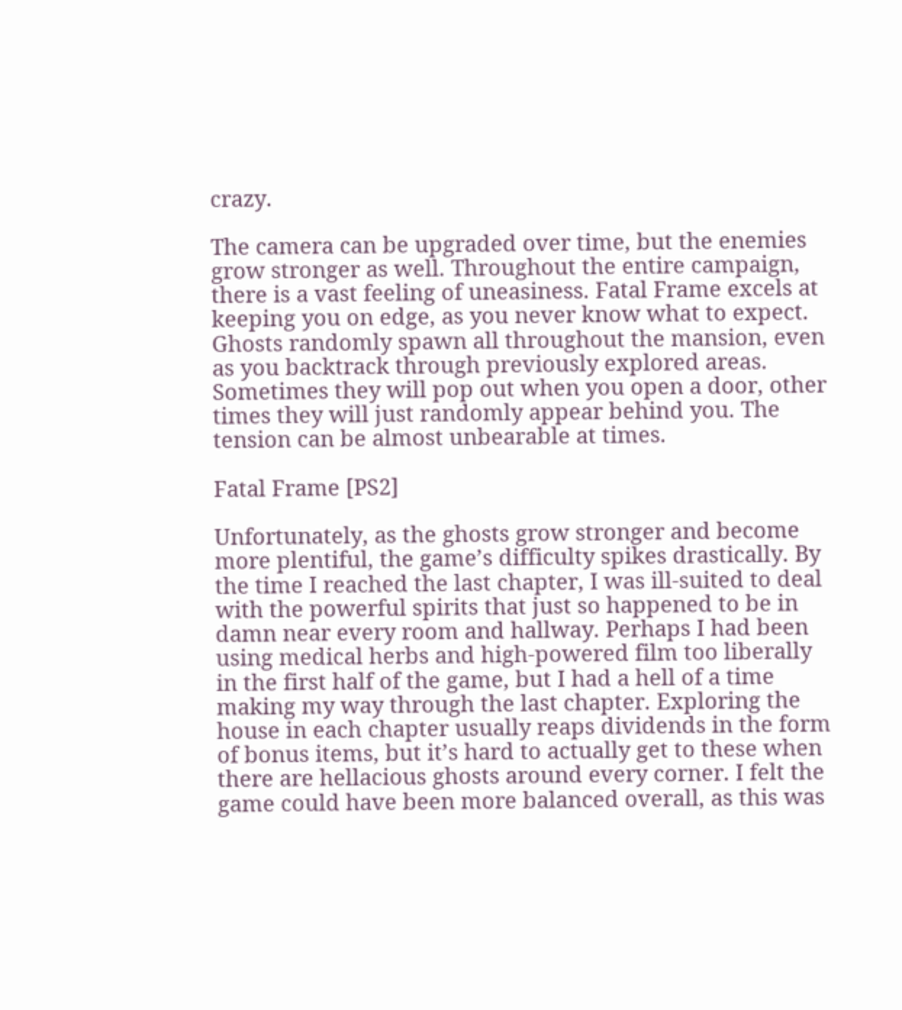crazy.

The camera can be upgraded over time, but the enemies grow stronger as well. Throughout the entire campaign, there is a vast feeling of uneasiness. Fatal Frame excels at keeping you on edge, as you never know what to expect. Ghosts randomly spawn all throughout the mansion, even as you backtrack through previously explored areas. Sometimes they will pop out when you open a door, other times they will just randomly appear behind you. The tension can be almost unbearable at times.

Fatal Frame [PS2]

Unfortunately, as the ghosts grow stronger and become more plentiful, the game’s difficulty spikes drastically. By the time I reached the last chapter, I was ill-suited to deal with the powerful spirits that just so happened to be in damn near every room and hallway. Perhaps I had been using medical herbs and high-powered film too liberally in the first half of the game, but I had a hell of a time making my way through the last chapter. Exploring the house in each chapter usually reaps dividends in the form of bonus items, but it’s hard to actually get to these when there are hellacious ghosts around every corner. I felt the game could have been more balanced overall, as this was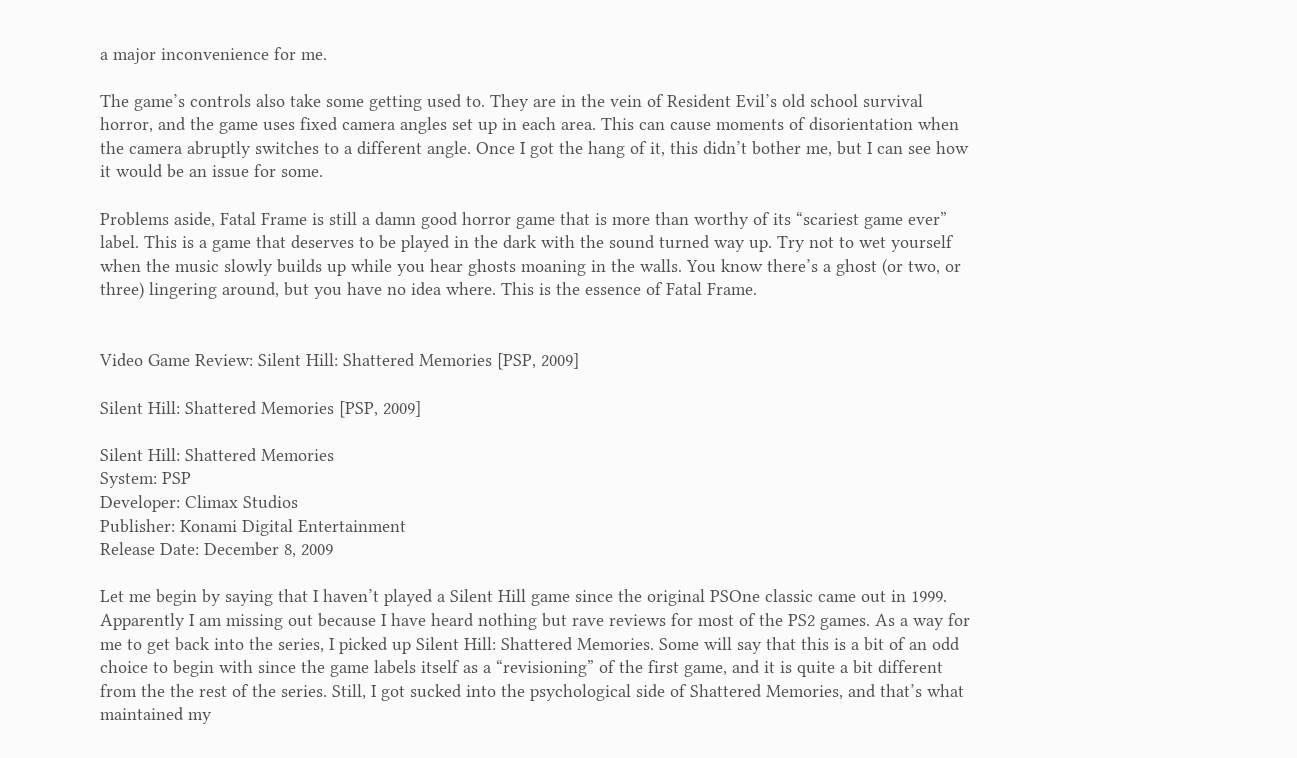a major inconvenience for me.

The game’s controls also take some getting used to. They are in the vein of Resident Evil’s old school survival horror, and the game uses fixed camera angles set up in each area. This can cause moments of disorientation when the camera abruptly switches to a different angle. Once I got the hang of it, this didn’t bother me, but I can see how it would be an issue for some.

Problems aside, Fatal Frame is still a damn good horror game that is more than worthy of its “scariest game ever” label. This is a game that deserves to be played in the dark with the sound turned way up. Try not to wet yourself when the music slowly builds up while you hear ghosts moaning in the walls. You know there’s a ghost (or two, or three) lingering around, but you have no idea where. This is the essence of Fatal Frame.


Video Game Review: Silent Hill: Shattered Memories [PSP, 2009]

Silent Hill: Shattered Memories [PSP, 2009]

Silent Hill: Shattered Memories
System: PSP
Developer: Climax Studios
Publisher: Konami Digital Entertainment
Release Date: December 8, 2009

Let me begin by saying that I haven’t played a Silent Hill game since the original PSOne classic came out in 1999. Apparently I am missing out because I have heard nothing but rave reviews for most of the PS2 games. As a way for me to get back into the series, I picked up Silent Hill: Shattered Memories. Some will say that this is a bit of an odd choice to begin with since the game labels itself as a “revisioning” of the first game, and it is quite a bit different from the the rest of the series. Still, I got sucked into the psychological side of Shattered Memories, and that’s what maintained my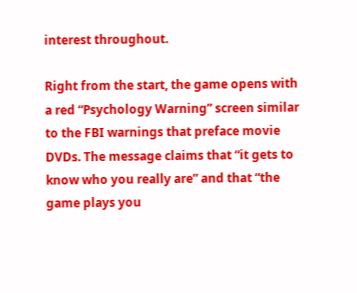interest throughout.

Right from the start, the game opens with a red “Psychology Warning” screen similar to the FBI warnings that preface movie DVDs. The message claims that “it gets to know who you really are” and that “the game plays you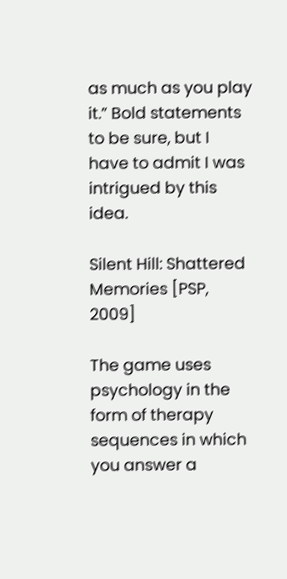as much as you play it.” Bold statements to be sure, but I have to admit I was intrigued by this idea.

Silent Hill: Shattered Memories [PSP, 2009]

The game uses psychology in the form of therapy sequences in which you answer a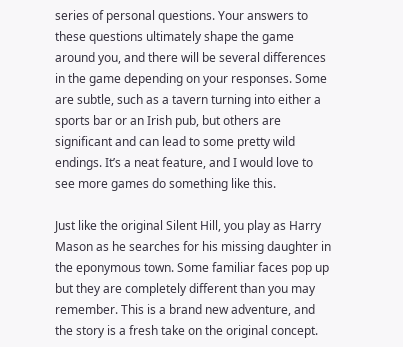series of personal questions. Your answers to these questions ultimately shape the game around you, and there will be several differences in the game depending on your responses. Some are subtle, such as a tavern turning into either a sports bar or an Irish pub, but others are significant and can lead to some pretty wild endings. It’s a neat feature, and I would love to see more games do something like this.

Just like the original Silent Hill, you play as Harry Mason as he searches for his missing daughter in the eponymous town. Some familiar faces pop up but they are completely different than you may remember. This is a brand new adventure, and the story is a fresh take on the original concept.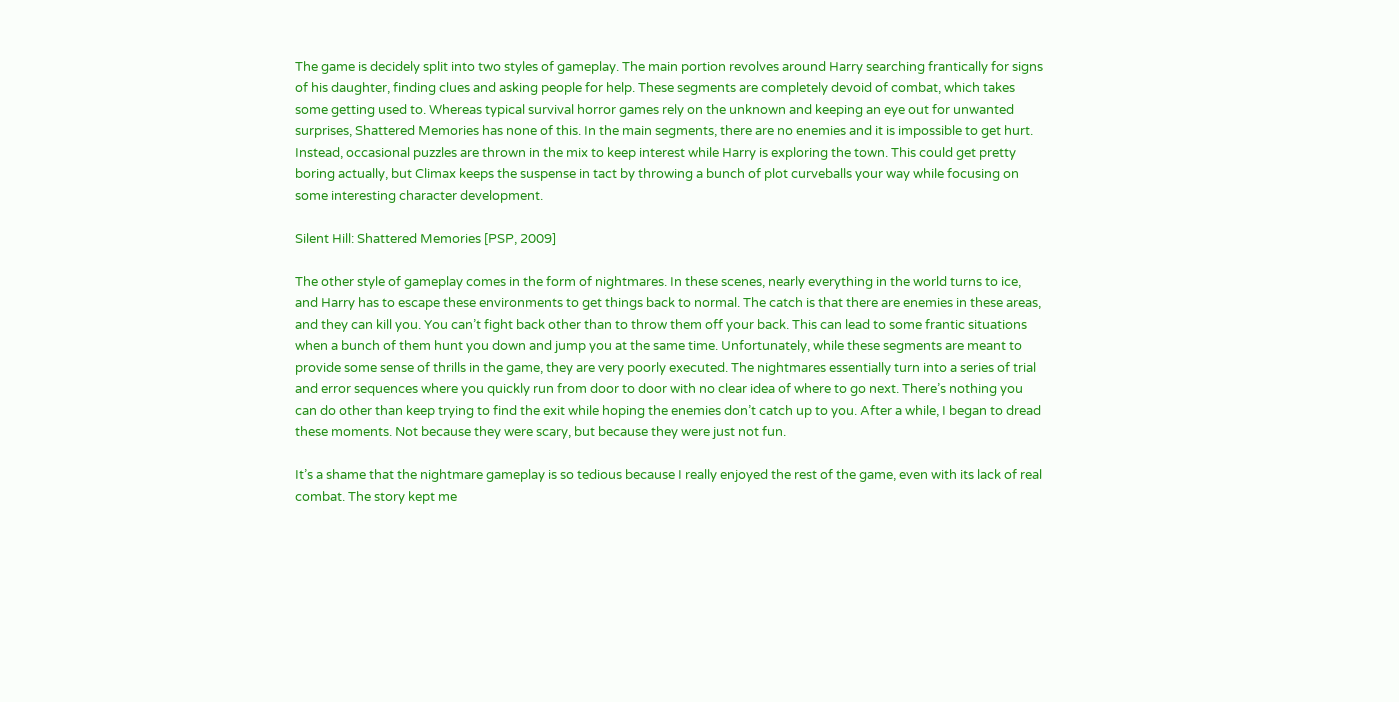The game is decidely split into two styles of gameplay. The main portion revolves around Harry searching frantically for signs of his daughter, finding clues and asking people for help. These segments are completely devoid of combat, which takes some getting used to. Whereas typical survival horror games rely on the unknown and keeping an eye out for unwanted surprises, Shattered Memories has none of this. In the main segments, there are no enemies and it is impossible to get hurt. Instead, occasional puzzles are thrown in the mix to keep interest while Harry is exploring the town. This could get pretty boring actually, but Climax keeps the suspense in tact by throwing a bunch of plot curveballs your way while focusing on some interesting character development.

Silent Hill: Shattered Memories [PSP, 2009]

The other style of gameplay comes in the form of nightmares. In these scenes, nearly everything in the world turns to ice, and Harry has to escape these environments to get things back to normal. The catch is that there are enemies in these areas, and they can kill you. You can’t fight back other than to throw them off your back. This can lead to some frantic situations when a bunch of them hunt you down and jump you at the same time. Unfortunately, while these segments are meant to provide some sense of thrills in the game, they are very poorly executed. The nightmares essentially turn into a series of trial and error sequences where you quickly run from door to door with no clear idea of where to go next. There’s nothing you can do other than keep trying to find the exit while hoping the enemies don’t catch up to you. After a while, I began to dread these moments. Not because they were scary, but because they were just not fun.

It’s a shame that the nightmare gameplay is so tedious because I really enjoyed the rest of the game, even with its lack of real combat. The story kept me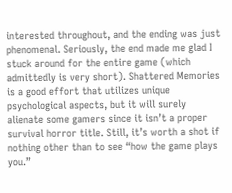interested throughout, and the ending was just phenomenal. Seriously, the end made me glad I stuck around for the entire game (which admittedly is very short). Shattered Memories is a good effort that utilizes unique psychological aspects, but it will surely alienate some gamers since it isn’t a proper survival horror title. Still, it’s worth a shot if nothing other than to see “how the game plays you.”